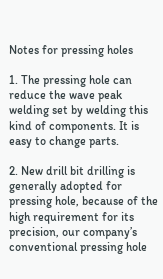Notes for pressing holes

1. The pressing hole can reduce the wave peak welding set by welding this kind of components. It is easy to change parts.

2. New drill bit drilling is generally adopted for pressing hole, because of the high requirement for its precision, our company’s conventional pressing hole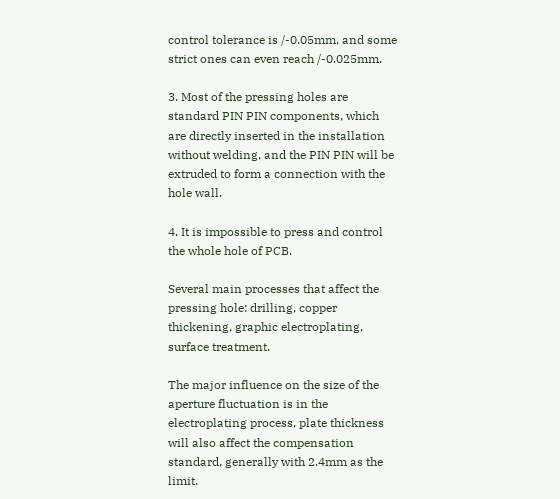control tolerance is /-0.05mm, and some strict ones can even reach /-0.025mm.

3. Most of the pressing holes are standard PIN PIN components, which are directly inserted in the installation without welding, and the PIN PIN will be extruded to form a connection with the hole wall.

4. It is impossible to press and control the whole hole of PCB.

Several main processes that affect the pressing hole: drilling, copper thickening, graphic electroplating, surface treatment.

The major influence on the size of the aperture fluctuation is in the electroplating process, plate thickness will also affect the compensation standard, generally with 2.4mm as the limit.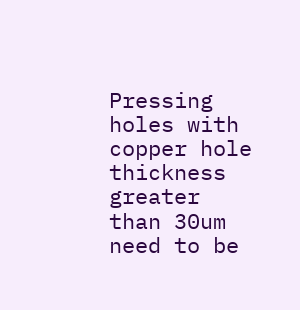Pressing holes with copper hole thickness greater than 30um need to be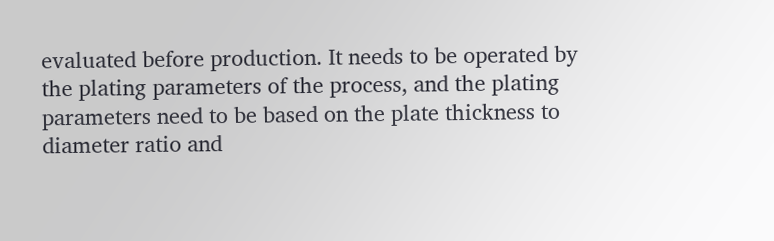evaluated before production. It needs to be operated by the plating parameters of the process, and the plating parameters need to be based on the plate thickness to diameter ratio and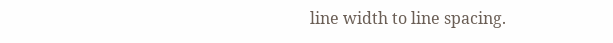line width to line spacing.